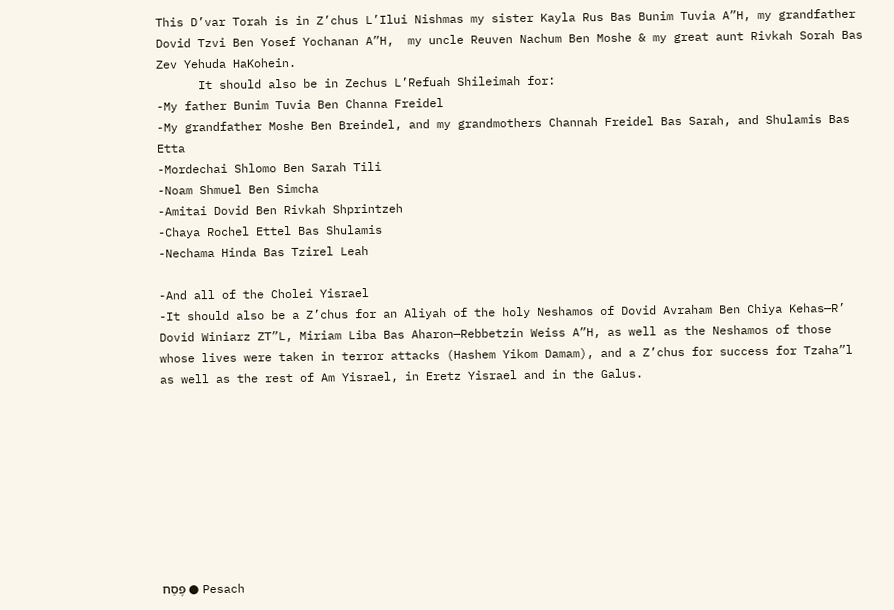This D’var Torah is in Z’chus L’Ilui Nishmas my sister Kayla Rus Bas Bunim Tuvia A”H, my grandfather Dovid Tzvi Ben Yosef Yochanan A”H,  my uncle Reuven Nachum Ben Moshe & my great aunt Rivkah Sorah Bas Zev Yehuda HaKohein.
      It should also be in Zechus L’Refuah Shileimah for:
-My father Bunim Tuvia Ben Channa Freidel
-My grandfather Moshe Ben Breindel, and my grandmothers Channah Freidel Bas Sarah, and Shulamis Bas Etta
-Mordechai Shlomo Ben Sarah Tili
-Noam Shmuel Ben Simcha
-Amitai Dovid Ben Rivkah Shprintzeh
-Chaya Rochel Ettel Bas Shulamis
-Nechama Hinda Bas Tzirel Leah

-And all of the Cholei Yisrael
-It should also be a Z’chus for an Aliyah of the holy Neshamos of Dovid Avraham Ben Chiya Kehas—R’ Dovid Winiarz ZT”L, Miriam Liba Bas Aharon—Rebbetzin Weiss A”H, as well as the Neshamos of those whose lives were taken in terror attacks (Hashem Yikom Damam), and a Z’chus for success for Tzaha”l as well as the rest of Am Yisrael, in Eretz Yisrael and in the Galus.









פֶּסַח ● Pesach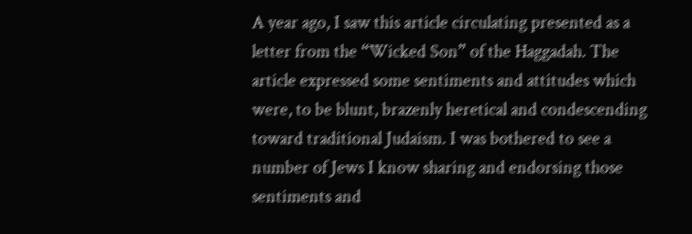A year ago, I saw this article circulating presented as a letter from the “Wicked Son” of the Haggadah. The article expressed some sentiments and attitudes which were, to be blunt, brazenly heretical and condescending toward traditional Judaism. I was bothered to see a number of Jews I know sharing and endorsing those sentiments and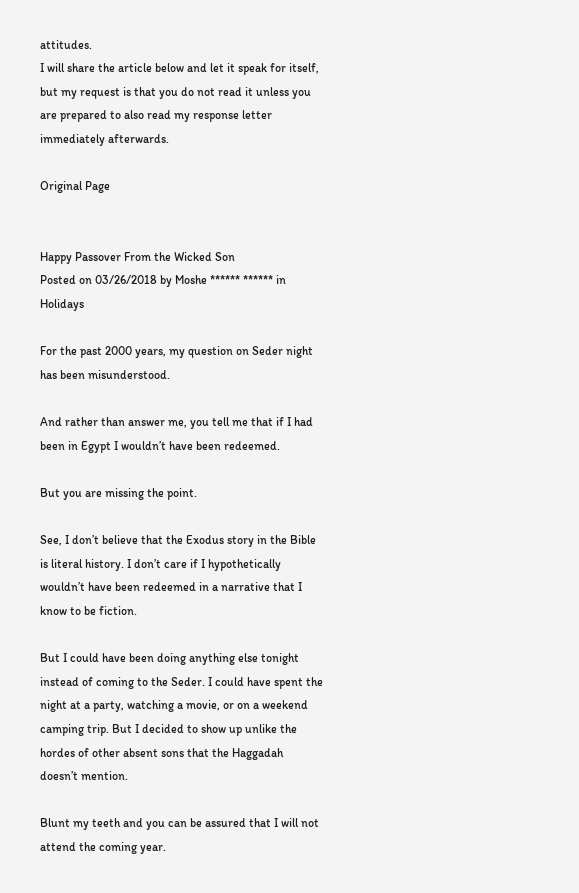attitudes.
I will share the article below and let it speak for itself, but my request is that you do not read it unless you are prepared to also read my response letter immediately afterwards.

Original Page


Happy Passover From the Wicked Son
Posted on 03/26/2018 by Moshe ****** ****** in Holidays

For the past 2000 years, my question on Seder night has been misunderstood.

And rather than answer me, you tell me that if I had been in Egypt I wouldn’t have been redeemed.

But you are missing the point.

See, I don’t believe that the Exodus story in the Bible is literal history. I don’t care if I hypothetically wouldn’t have been redeemed in a narrative that I know to be fiction.

But I could have been doing anything else tonight instead of coming to the Seder. I could have spent the night at a party, watching a movie, or on a weekend camping trip. But I decided to show up unlike the hordes of other absent sons that the Haggadah doesn’t mention.

Blunt my teeth and you can be assured that I will not attend the coming year.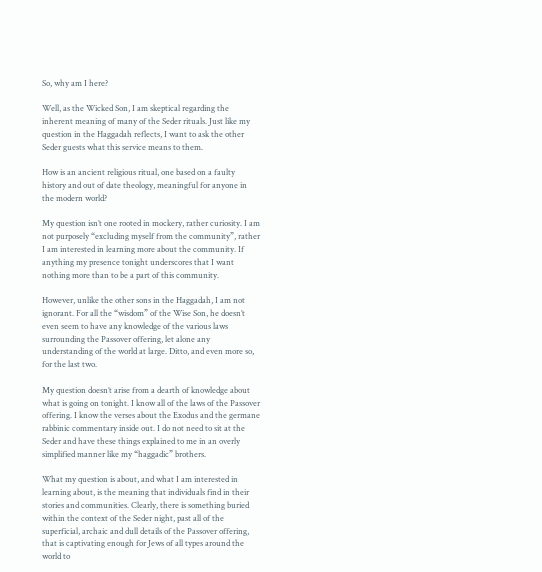So, why am I here?

Well, as the Wicked Son, I am skeptical regarding the inherent meaning of many of the Seder rituals. Just like my question in the Haggadah reflects, I want to ask the other Seder guests what this service means to them.

How is an ancient religious ritual, one based on a faulty history and out of date theology, meaningful for anyone in the modern world?

My question isn’t one rooted in mockery, rather curiosity. I am not purposely “excluding myself from the community”, rather I am interested in learning more about the community. If anything my presence tonight underscores that I want nothing more than to be a part of this community.

However, unlike the other sons in the Haggadah, I am not ignorant. For all the “wisdom” of the Wise Son, he doesn’t even seem to have any knowledge of the various laws surrounding the Passover offering, let alone any understanding of the world at large. Ditto, and even more so, for the last two.

My question doesn’t arise from a dearth of knowledge about what is going on tonight. I know all of the laws of the Passover offering. I know the verses about the Exodus and the germane rabbinic commentary inside out. I do not need to sit at the Seder and have these things explained to me in an overly simplified manner like my “haggadic” brothers.

What my question is about, and what I am interested in learning about, is the meaning that individuals find in their stories and communities. Clearly, there is something buried within the context of the Seder night, past all of the superficial, archaic and dull details of the Passover offering, that is captivating enough for Jews of all types around the world to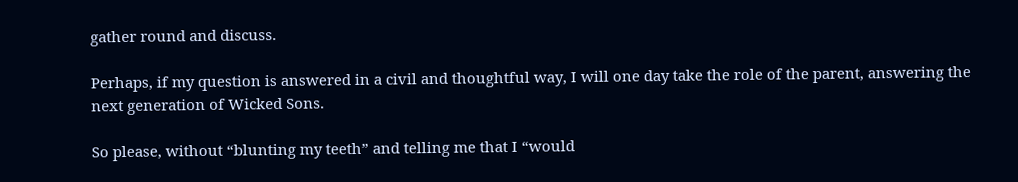gather round and discuss.

Perhaps, if my question is answered in a civil and thoughtful way, I will one day take the role of the parent, answering the next generation of Wicked Sons.

So please, without “blunting my teeth” and telling me that I “would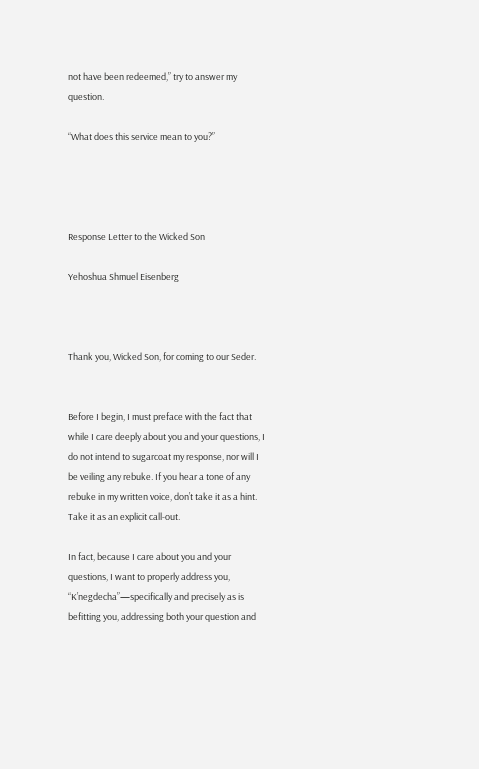not have been redeemed,” try to answer my question.

“What does this service mean to you?”




Response Letter to the Wicked Son

Yehoshua Shmuel Eisenberg



Thank you, Wicked Son, for coming to our Seder.


Before I begin, I must preface with the fact that while I care deeply about you and your questions, I do not intend to sugarcoat my response, nor will I be veiling any rebuke. If you hear a tone of any rebuke in my written voice, don’t take it as a hint. Take it as an explicit call-out.

In fact, because I care about you and your questions, I want to properly address you, “K’negdecha”—specifically and precisely as is befitting you, addressing both your question and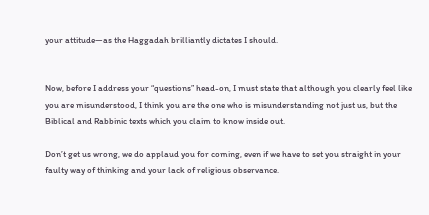your attitude—as the Haggadah brilliantly dictates I should.


Now, before I address your “questions” head-on, I must state that although you clearly feel like you are misunderstood, I think you are the one who is misunderstanding not just us, but the Biblical and Rabbinic texts which you claim to know inside out.

Don’t get us wrong, we do applaud you for coming, even if we have to set you straight in your faulty way of thinking and your lack of religious observance.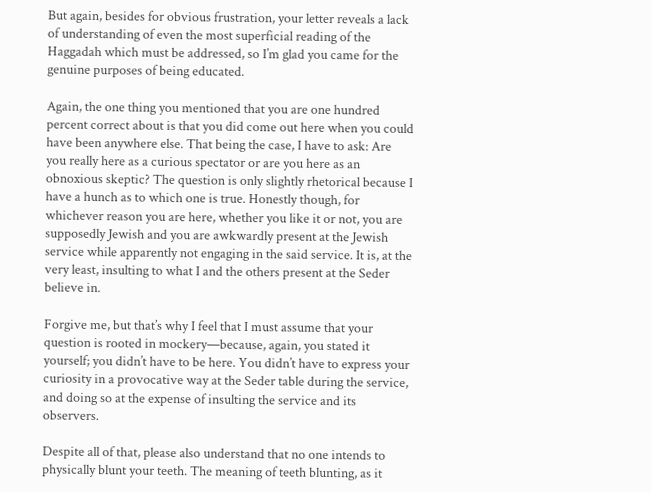But again, besides for obvious frustration, your letter reveals a lack of understanding of even the most superficial reading of the Haggadah which must be addressed, so I’m glad you came for the genuine purposes of being educated.

Again, the one thing you mentioned that you are one hundred percent correct about is that you did come out here when you could have been anywhere else. That being the case, I have to ask: Are you really here as a curious spectator or are you here as an obnoxious skeptic? The question is only slightly rhetorical because I have a hunch as to which one is true. Honestly though, for whichever reason you are here, whether you like it or not, you are supposedly Jewish and you are awkwardly present at the Jewish service while apparently not engaging in the said service. It is, at the very least, insulting to what I and the others present at the Seder believe in.

Forgive me, but that’s why I feel that I must assume that your question is rooted in mockery—because, again, you stated it yourself; you didn’t have to be here. You didn’t have to express your curiosity in a provocative way at the Seder table during the service, and doing so at the expense of insulting the service and its observers.

Despite all of that, please also understand that no one intends to physically blunt your teeth. The meaning of teeth blunting, as it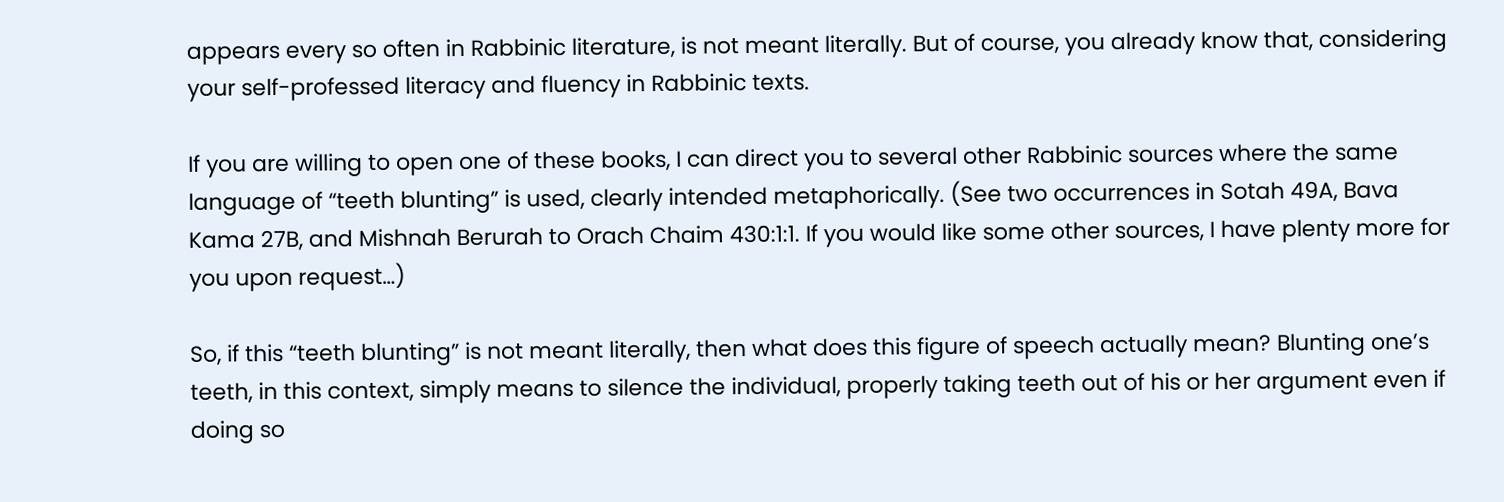appears every so often in Rabbinic literature, is not meant literally. But of course, you already know that, considering your self-professed literacy and fluency in Rabbinic texts.

If you are willing to open one of these books, I can direct you to several other Rabbinic sources where the same language of “teeth blunting” is used, clearly intended metaphorically. (See two occurrences in Sotah 49A, Bava Kama 27B, and Mishnah Berurah to Orach Chaim 430:1:1. If you would like some other sources, I have plenty more for you upon request…)

So, if this “teeth blunting” is not meant literally, then what does this figure of speech actually mean? Blunting one’s teeth, in this context, simply means to silence the individual, properly taking teeth out of his or her argument even if doing so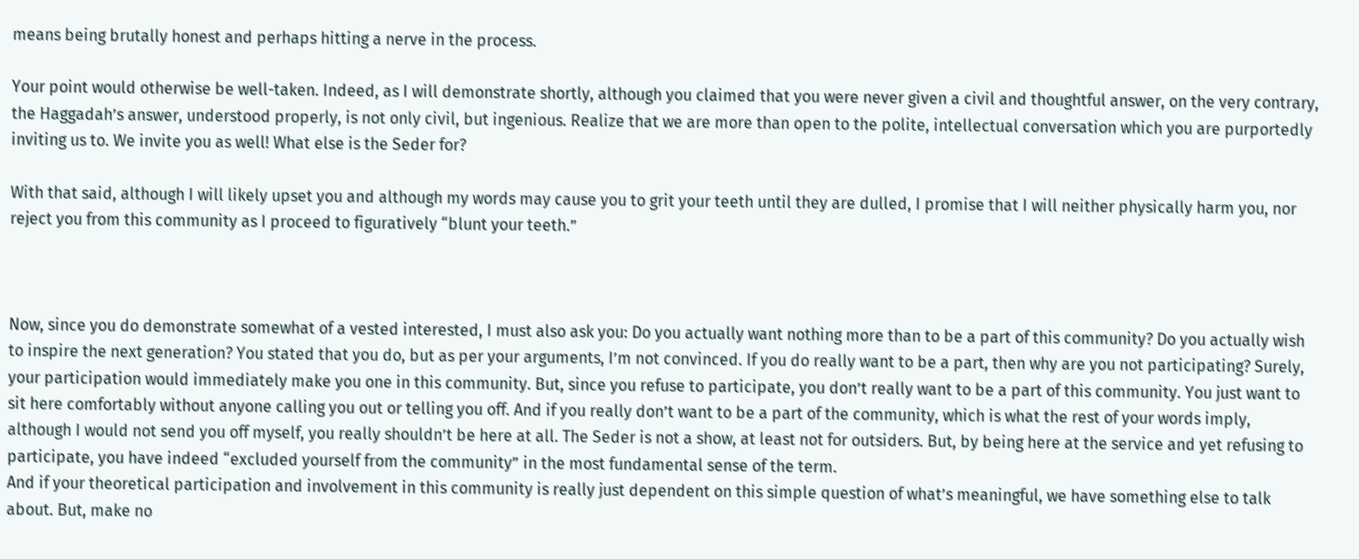means being brutally honest and perhaps hitting a nerve in the process.

Your point would otherwise be well-taken. Indeed, as I will demonstrate shortly, although you claimed that you were never given a civil and thoughtful answer, on the very contrary, the Haggadah’s answer, understood properly, is not only civil, but ingenious. Realize that we are more than open to the polite, intellectual conversation which you are purportedly inviting us to. We invite you as well! What else is the Seder for?

With that said, although I will likely upset you and although my words may cause you to grit your teeth until they are dulled, I promise that I will neither physically harm you, nor reject you from this community as I proceed to figuratively “blunt your teeth.”



Now, since you do demonstrate somewhat of a vested interested, I must also ask you: Do you actually want nothing more than to be a part of this community? Do you actually wish to inspire the next generation? You stated that you do, but as per your arguments, I’m not convinced. If you do really want to be a part, then why are you not participating? Surely, your participation would immediately make you one in this community. But, since you refuse to participate, you don’t really want to be a part of this community. You just want to sit here comfortably without anyone calling you out or telling you off. And if you really don’t want to be a part of the community, which is what the rest of your words imply, although I would not send you off myself, you really shouldn’t be here at all. The Seder is not a show, at least not for outsiders. But, by being here at the service and yet refusing to participate, you have indeed “excluded yourself from the community” in the most fundamental sense of the term.
And if your theoretical participation and involvement in this community is really just dependent on this simple question of what’s meaningful, we have something else to talk about. But, make no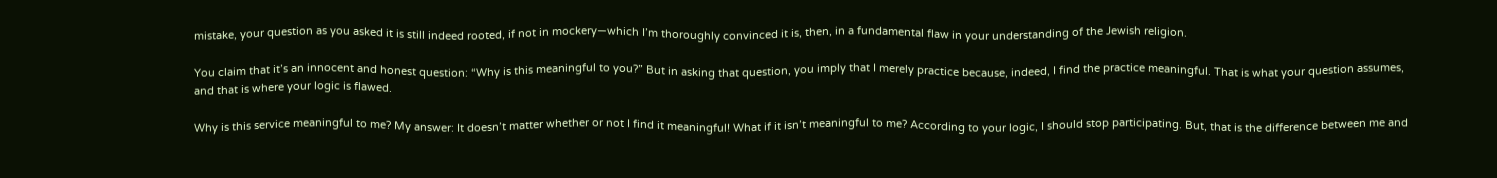mistake, your question as you asked it is still indeed rooted, if not in mockery—which I’m thoroughly convinced it is, then, in a fundamental flaw in your understanding of the Jewish religion.

You claim that it’s an innocent and honest question: “Why is this meaningful to you?” But in asking that question, you imply that I merely practice because, indeed, I find the practice meaningful. That is what your question assumes, and that is where your logic is flawed.

Why is this service meaningful to me? My answer: It doesn’t matter whether or not I find it meaningful! What if it isn’t meaningful to me? According to your logic, I should stop participating. But, that is the difference between me and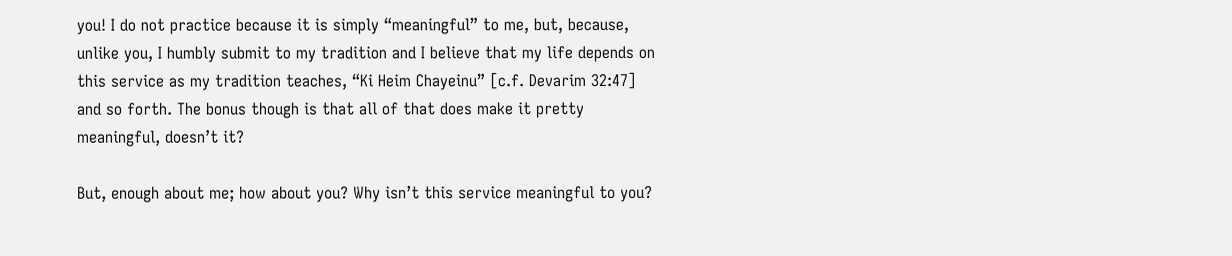you! I do not practice because it is simply “meaningful” to me, but, because, unlike you, I humbly submit to my tradition and I believe that my life depends on this service as my tradition teaches, “Ki Heim Chayeinu” [c.f. Devarim 32:47] and so forth. The bonus though is that all of that does make it pretty meaningful, doesn’t it?

But, enough about me; how about you? Why isn’t this service meaningful to you?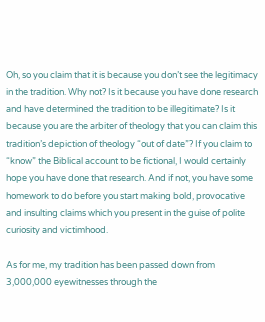Oh, so you claim that it is because you don’t see the legitimacy in the tradition. Why not? Is it because you have done research and have determined the tradition to be illegitimate? Is it because you are the arbiter of theology that you can claim this tradition’s depiction of theology “out of date”? If you claim to “know” the Biblical account to be fictional, I would certainly hope you have done that research. And if not, you have some homework to do before you start making bold, provocative and insulting claims which you present in the guise of polite curiosity and victimhood.

As for me, my tradition has been passed down from 3,000,000 eyewitnesses through the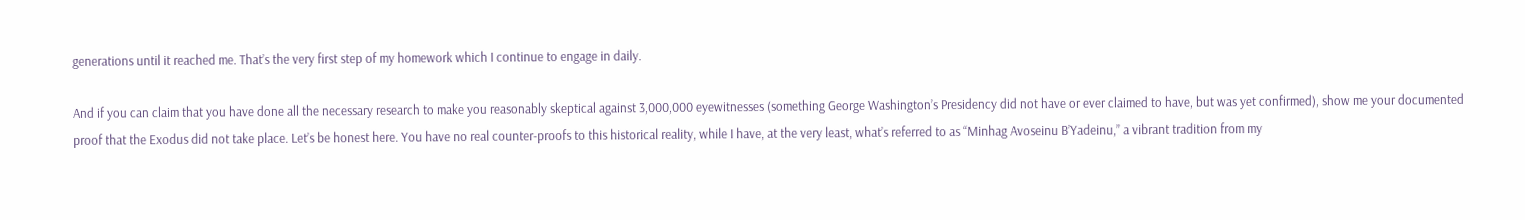generations until it reached me. That’s the very first step of my homework which I continue to engage in daily.

And if you can claim that you have done all the necessary research to make you reasonably skeptical against 3,000,000 eyewitnesses (something George Washington’s Presidency did not have or ever claimed to have, but was yet confirmed), show me your documented proof that the Exodus did not take place. Let’s be honest here. You have no real counter-proofs to this historical reality, while I have, at the very least, what’s referred to as “Minhag Avoseinu B’Yadeinu,” a vibrant tradition from my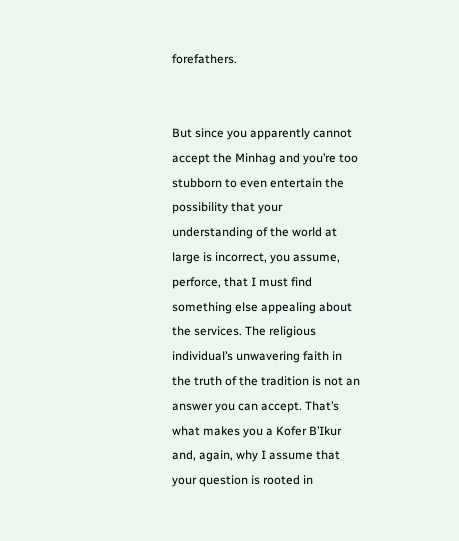forefathers.


But since you apparently cannot accept the Minhag and you’re too stubborn to even entertain the possibility that your understanding of the world at large is incorrect, you assume, perforce, that I must find something else appealing about the services. The religious individual’s unwavering faith in the truth of the tradition is not an answer you can accept. That’s what makes you a Kofer B’Ikur and, again, why I assume that your question is rooted in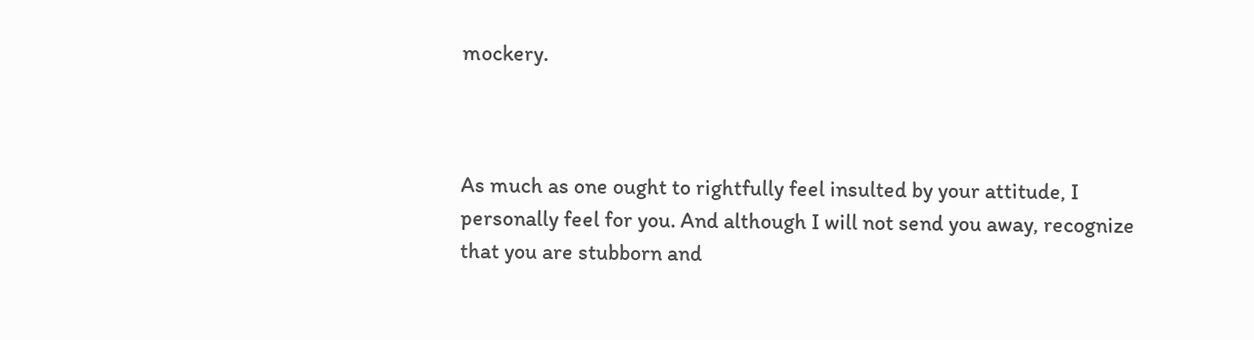mockery.



As much as one ought to rightfully feel insulted by your attitude, I personally feel for you. And although I will not send you away, recognize that you are stubborn and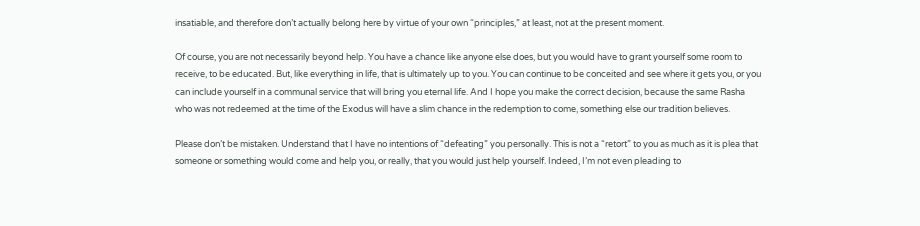insatiable, and therefore don’t actually belong here by virtue of your own “principles,” at least, not at the present moment.

Of course, you are not necessarily beyond help. You have a chance like anyone else does, but you would have to grant yourself some room to receive, to be educated. But, like everything in life, that is ultimately up to you. You can continue to be conceited and see where it gets you, or you can include yourself in a communal service that will bring you eternal life. And I hope you make the correct decision, because the same Rasha who was not redeemed at the time of the Exodus will have a slim chance in the redemption to come, something else our tradition believes.

Please don’t be mistaken. Understand that I have no intentions of “defeating” you personally. This is not a “retort” to you as much as it is plea that someone or something would come and help you, or really, that you would just help yourself. Indeed, I’m not even pleading to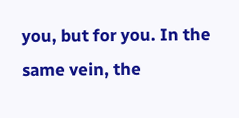you, but for you. In the same vein, the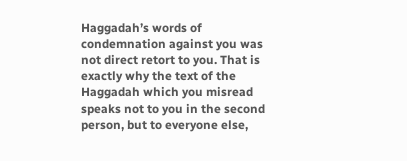Haggadah’s words of condemnation against you was not direct retort to you. That is exactly why the text of the Haggadah which you misread speaks not to you in the second person, but to everyone else,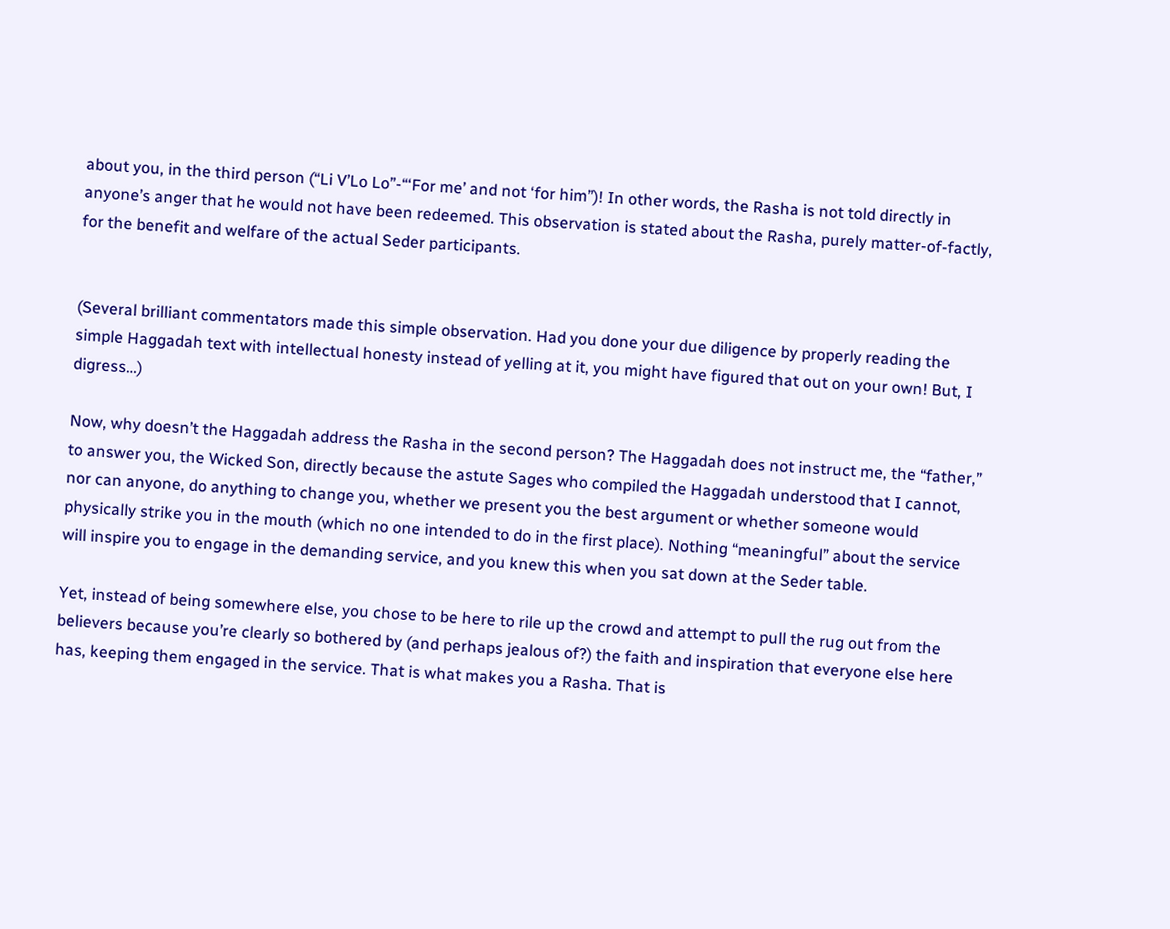about you, in the third person (“Li V’Lo Lo”-“‘For me’ and not ‘for him”)! In other words, the Rasha is not told directly in anyone’s anger that he would not have been redeemed. This observation is stated about the Rasha, purely matter-of-factly, for the benefit and welfare of the actual Seder participants.


(Several brilliant commentators made this simple observation. Had you done your due diligence by properly reading the simple Haggadah text with intellectual honesty instead of yelling at it, you might have figured that out on your own! But, I digress…)

Now, why doesn’t the Haggadah address the Rasha in the second person? The Haggadah does not instruct me, the “father,” to answer you, the Wicked Son, directly because the astute Sages who compiled the Haggadah understood that I cannot, nor can anyone, do anything to change you, whether we present you the best argument or whether someone would physically strike you in the mouth (which no one intended to do in the first place). Nothing “meaningful” about the service will inspire you to engage in the demanding service, and you knew this when you sat down at the Seder table.

Yet, instead of being somewhere else, you chose to be here to rile up the crowd and attempt to pull the rug out from the believers because you’re clearly so bothered by (and perhaps jealous of?) the faith and inspiration that everyone else here has, keeping them engaged in the service. That is what makes you a Rasha. That is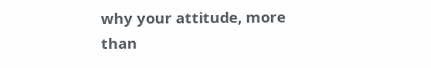why your attitude, more than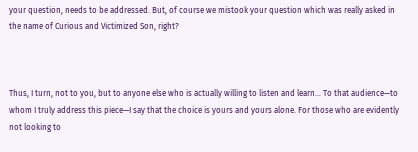your question, needs to be addressed. But, of course we mistook your question which was really asked in the name of Curious and Victimized Son, right?



Thus, I turn, not to you, but to anyone else who is actually willing to listen and learn… To that audience—to whom I truly address this piece—I say that the choice is yours and yours alone. For those who are evidently not looking to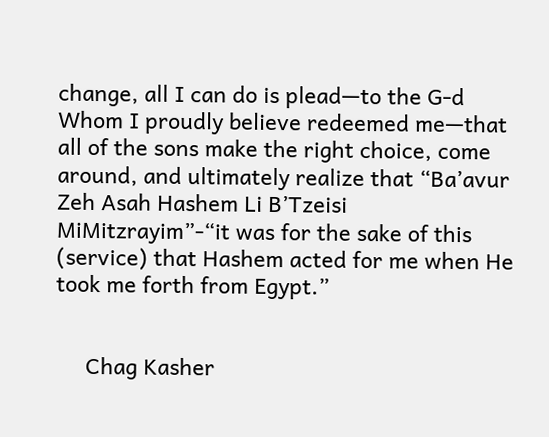change, all I can do is plead—to the G-d Whom I proudly believe redeemed me—that all of the sons make the right choice, come around, and ultimately realize that “Ba’avur Zeh Asah Hashem Li B’Tzeisi MiMitzrayim”-“it was for the sake of this (service) that Hashem acted for me when He took me forth from Egypt.”


     Chag Kasher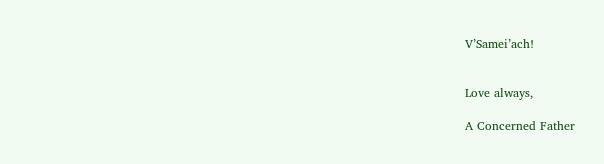V’Samei’ach!


Love always,

A Concerned Father